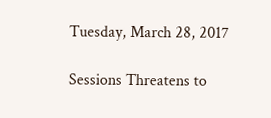Tuesday, March 28, 2017

Sessions Threatens to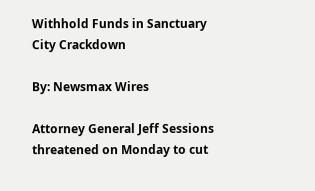Withhold Funds in Sanctuary City Crackdown

By: Newsmax Wires

Attorney General Jeff Sessions threatened on Monday to cut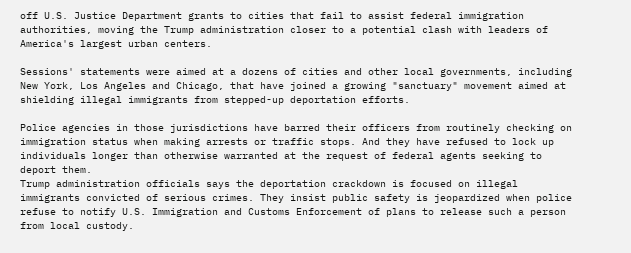off U.S. Justice Department grants to cities that fail to assist federal immigration authorities, moving the Trump administration closer to a potential clash with leaders of America's largest urban centers.

Sessions' statements were aimed at a dozens of cities and other local governments, including New York, Los Angeles and Chicago, that have joined a growing "sanctuary" movement aimed at shielding illegal immigrants from stepped-up deportation efforts.

Police agencies in those jurisdictions have barred their officers from routinely checking on immigration status when making arrests or traffic stops. And they have refused to lock up individuals longer than otherwise warranted at the request of federal agents seeking to deport them.
Trump administration officials says the deportation crackdown is focused on illegal immigrants convicted of serious crimes. They insist public safety is jeopardized when police refuse to notify U.S. Immigration and Customs Enforcement of plans to release such a person from local custody.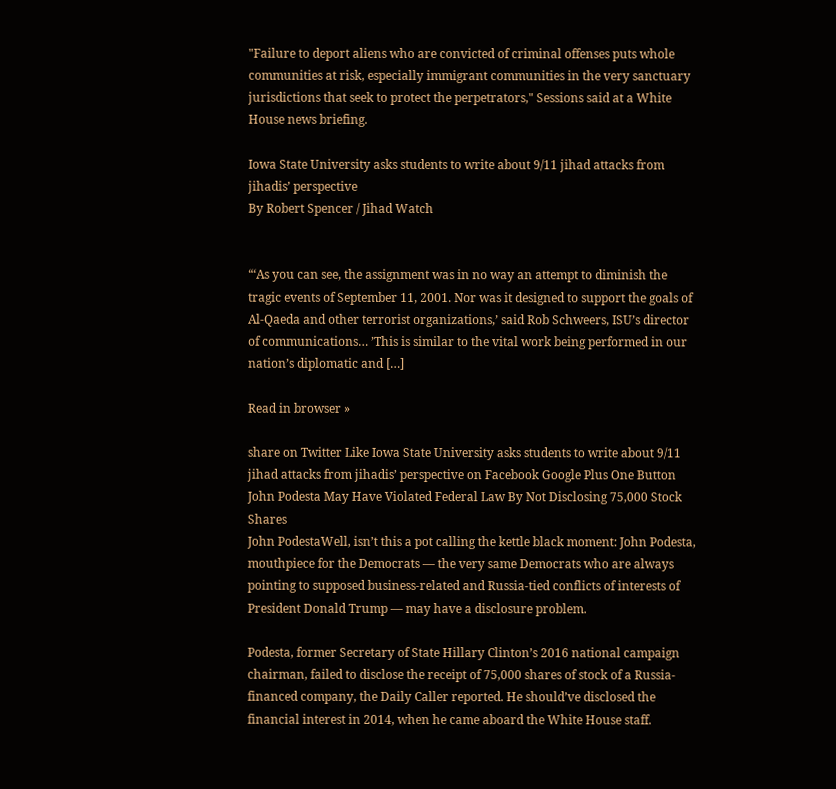"Failure to deport aliens who are convicted of criminal offenses puts whole communities at risk, especially immigrant communities in the very sanctuary jurisdictions that seek to protect the perpetrators," Sessions said at a White House news briefing.

Iowa State University asks students to write about 9/11 jihad attacks from jihadis’ perspective
By Robert Spencer / Jihad Watch


“‘As you can see, the assignment was in no way an attempt to diminish the tragic events of September 11, 2001. Nor was it designed to support the goals of Al-Qaeda and other terrorist organizations,’ said Rob Schweers, ISU’s director of communications… ’This is similar to the vital work being performed in our nation’s diplomatic and […]

Read in browser »

share on Twitter Like Iowa State University asks students to write about 9/11 jihad attacks from jihadis’ perspective on Facebook Google Plus One Button
John Podesta May Have Violated Federal Law By Not Disclosing 75,000 Stock Shares
John PodestaWell, isn’t this a pot calling the kettle black moment: John Podesta, mouthpiece for the Democrats — the very same Democrats who are always pointing to supposed business-related and Russia-tied conflicts of interests of President Donald Trump — may have a disclosure problem.

Podesta, former Secretary of State Hillary Clinton’s 2016 national campaign chairman, failed to disclose the receipt of 75,000 shares of stock of a Russia-financed company, the Daily Caller reported. He should’ve disclosed the financial interest in 2014, when he came aboard the White House staff.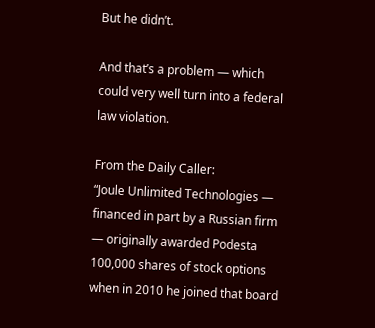But he didn’t.

And that’s a problem — which could very well turn into a federal law violation.

From the Daily Caller:
“Joule Unlimited Technologies — financed in part by a Russian firm — originally awarded Podesta 100,000 shares of stock options when in 2010 he joined that board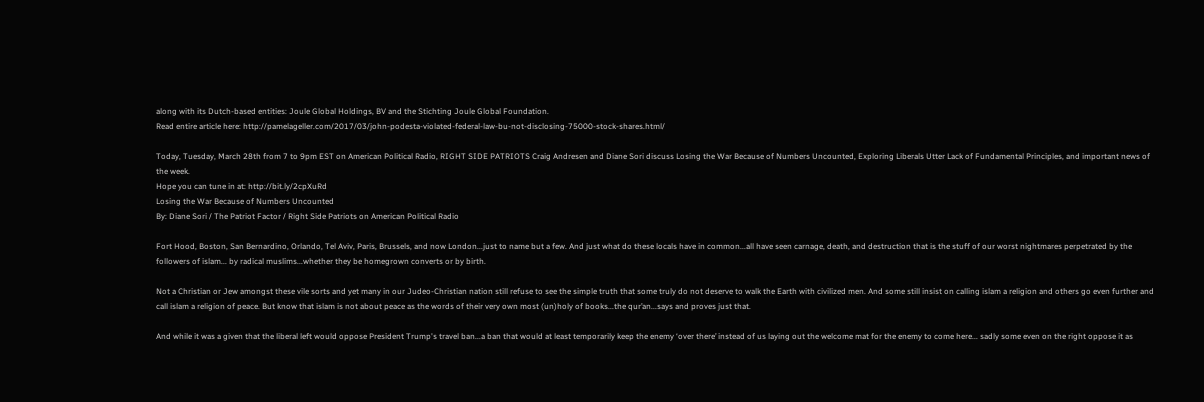along with its Dutch-based entities: Joule Global Holdings, BV and the Stichting Joule Global Foundation.
Read entire article here: http://pamelageller.com/2017/03/john-podesta-violated-federal-law-bu-not-disclosing-75000-stock-shares.html/

Today, Tuesday, March 28th from 7 to 9pm EST on American Political Radio, RIGHT SIDE PATRIOTS Craig Andresen and Diane Sori discuss Losing the War Because of Numbers Uncounted, Exploring Liberals Utter Lack of Fundamental Principles, and important news of the week.
Hope you can tune in at: http://bit.ly/2cpXuRd
Losing the War Because of Numbers Uncounted
By: Diane Sori / The Patriot Factor / Right Side Patriots on American Political Radio

Fort Hood, Boston, San Bernardino, Orlando, Tel Aviv, Paris, Brussels, and now London...just to name but a few. And just what do these locals have in common...all have seen carnage, death, and destruction that is the stuff of our worst nightmares perpetrated by the followers of islam... by radical muslims...whether they be homegrown converts or by birth.

Not a Christian or Jew amongst these vile sorts and yet many in our Judeo-Christian nation still refuse to see the simple truth that some truly do not deserve to walk the Earth with civilized men. And some still insist on calling islam a religion and others go even further and call islam a religion of peace. But know that islam is not about peace as the words of their very own most (un)holy of books...the qur’an...says and proves just that.

And while it was a given that the liberal left would oppose President Trump's travel ban...a ban that would at least temporarily keep the enemy ‘over there’ instead of us laying out the welcome mat for the enemy to come here... sadly some even on the right oppose it as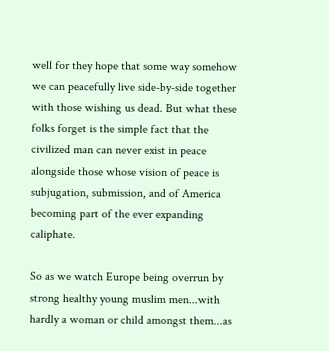well for they hope that some way somehow we can peacefully live side-by-side together with those wishing us dead. But what these folks forget is the simple fact that the civilized man can never exist in peace alongside those whose vision of peace is subjugation, submission, and of America becoming part of the ever expanding caliphate.

So as we watch Europe being overrun by strong healthy young muslim men...with hardly a woman or child amongst them...as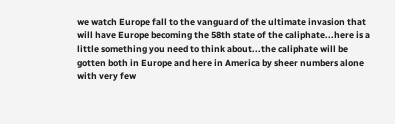we watch Europe fall to the vanguard of the ultimate invasion that will have Europe becoming the 58th state of the caliphate...here is a little something you need to think about...the caliphate will be gotten both in Europe and here in America by sheer numbers alone with very few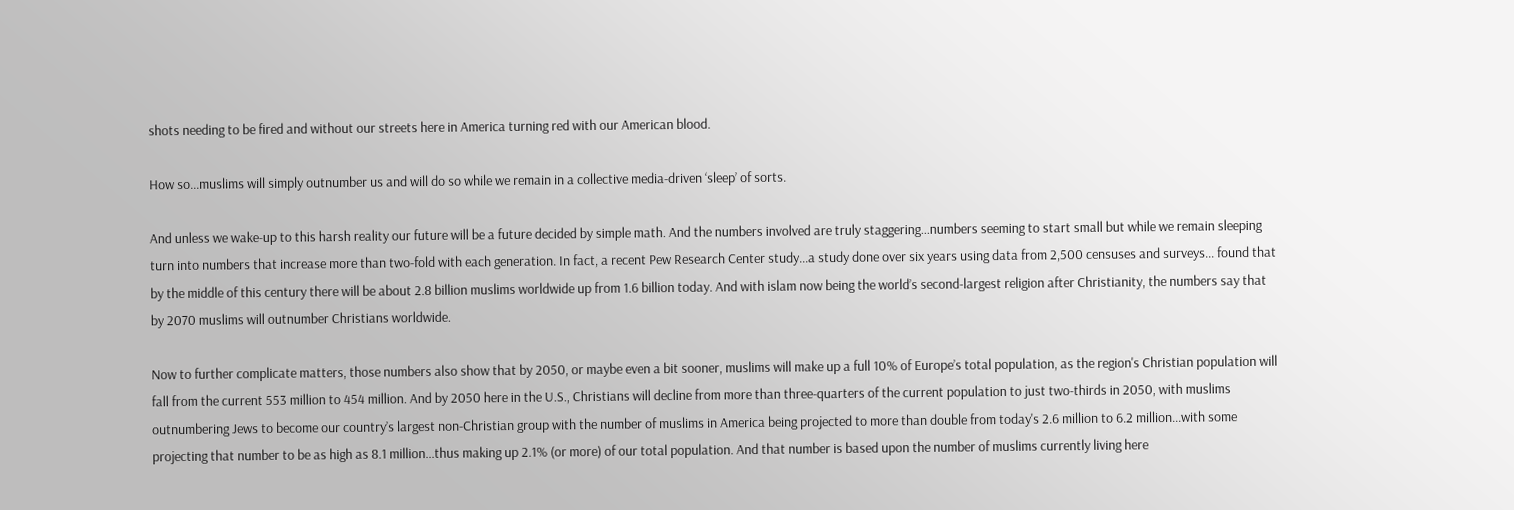shots needing to be fired and without our streets here in America turning red with our American blood.

How so...muslims will simply outnumber us and will do so while we remain in a collective media-driven ‘sleep’ of sorts.

And unless we wake-up to this harsh reality our future will be a future decided by simple math. And the numbers involved are truly staggering...numbers seeming to start small but while we remain sleeping turn into numbers that increase more than two-fold with each generation. In fact, a recent Pew Research Center study...a study done over six years using data from 2,500 censuses and surveys... found that by the middle of this century there will be about 2.8 billion muslims worldwide up from 1.6 billion today. And with islam now being the world’s second-largest religion after Christianity, the numbers say that by 2070 muslims will outnumber Christians worldwide.

Now to further complicate matters, those numbers also show that by 2050, or maybe even a bit sooner, muslims will make up a full 10% of Europe’s total population, as the region's Christian population will fall from the current 553 million to 454 million. And by 2050 here in the U.S., Christians will decline from more than three-quarters of the current population to just two-thirds in 2050, with muslims outnumbering Jews to become our country’s largest non-Christian group with the number of muslims in America being projected to more than double from today's 2.6 million to 6.2 million...with some projecting that number to be as high as 8.1 million...thus making up 2.1% (or more) of our total population. And that number is based upon the number of muslims currently living here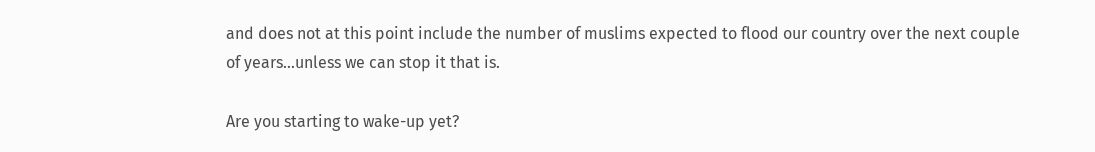and does not at this point include the number of muslims expected to flood our country over the next couple of years...unless we can stop it that is.

Are you starting to wake-up yet?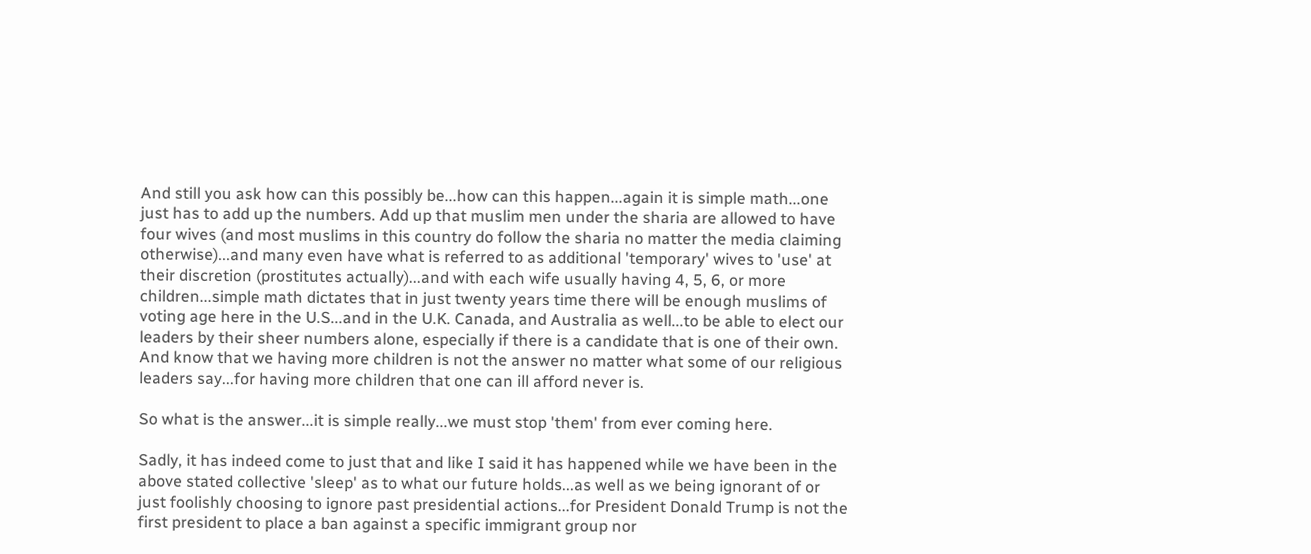And still you ask how can this possibly be...how can this happen...again it is simple math...one just has to add up the numbers. Add up that muslim men under the sharia are allowed to have four wives (and most muslims in this country do follow the sharia no matter the media claiming otherwise)...and many even have what is referred to as additional 'temporary' wives to 'use' at their discretion (prostitutes actually)...and with each wife usually having 4, 5, 6, or more children...simple math dictates that in just twenty years time there will be enough muslims of voting age here in the U.S...and in the U.K. Canada, and Australia as well...to be able to elect our leaders by their sheer numbers alone, especially if there is a candidate that is one of their own. And know that we having more children is not the answer no matter what some of our religious leaders say...for having more children that one can ill afford never is.

So what is the answer...it is simple really...we must stop 'them' from ever coming here.

Sadly, it has indeed come to just that and like I said it has happened while we have been in the above stated collective 'sleep' as to what our future holds...as well as we being ignorant of or just foolishly choosing to ignore past presidential actions...for President Donald Trump is not the first president to place a ban against a specific immigrant group nor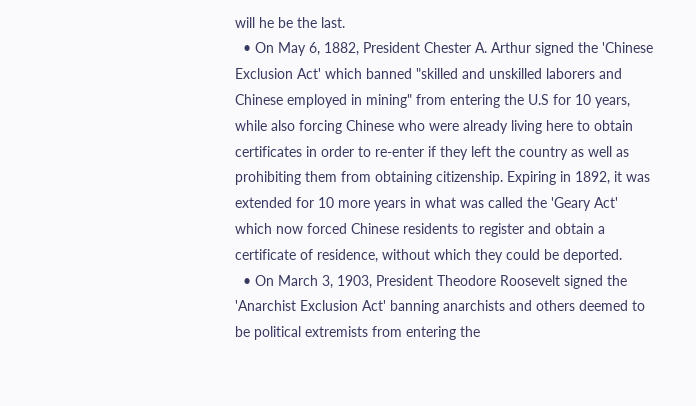will he be the last.
  • On May 6, 1882, President Chester A. Arthur signed the 'Chinese Exclusion Act' which banned "skilled and unskilled laborers and Chinese employed in mining" from entering the U.S for 10 years, while also forcing Chinese who were already living here to obtain certificates in order to re-enter if they left the country as well as prohibiting them from obtaining citizenship. Expiring in 1892, it was extended for 10 more years in what was called the 'Geary Act' which now forced Chinese residents to register and obtain a certificate of residence, without which they could be deported.
  • On March 3, 1903, President Theodore Roosevelt signed the 'Anarchist Exclusion Act' banning anarchists and others deemed to be political extremists from entering the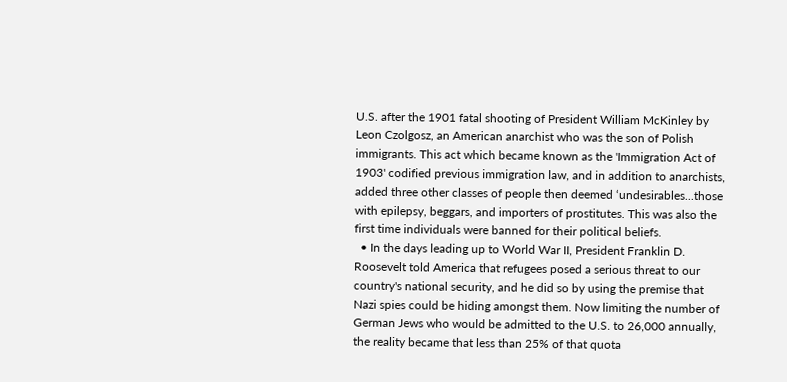U.S. after the 1901 fatal shooting of President William McKinley by Leon Czolgosz, an American anarchist who was the son of Polish immigrants. This act which became known as the 'Immigration Act of 1903' codified previous immigration law, and in addition to anarchists, added three other classes of people then deemed ‘undesirables...those with epilepsy, beggars, and importers of prostitutes. This was also the first time individuals were banned for their political beliefs.
  • In the days leading up to World War II, President Franklin D. Roosevelt told America that refugees posed a serious threat to our country's national security, and he did so by using the premise that Nazi spies could be hiding amongst them. Now limiting the number of German Jews who would be admitted to the U.S. to 26,000 annually, the reality became that less than 25% of that quota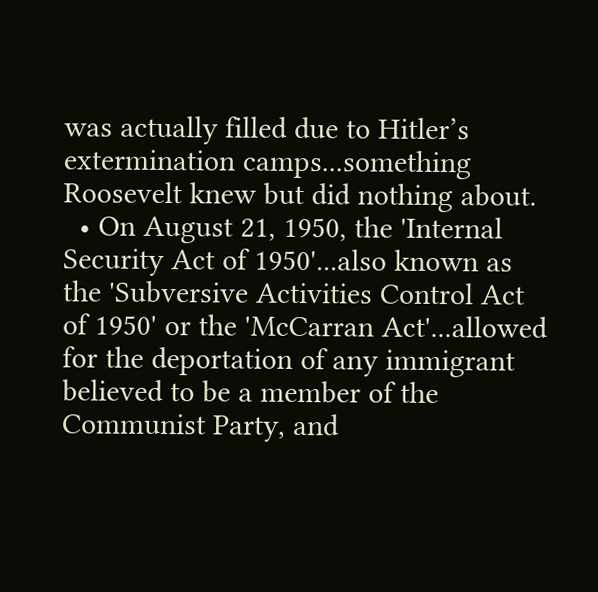was actually filled due to Hitler’s extermination camps...something Roosevelt knew but did nothing about.
  • On August 21, 1950, the 'Internal Security Act of 1950'...also known as the 'Subversive Activities Control Act of 1950' or the 'McCarran Act'...allowed for the deportation of any immigrant believed to be a member of the Communist Party, and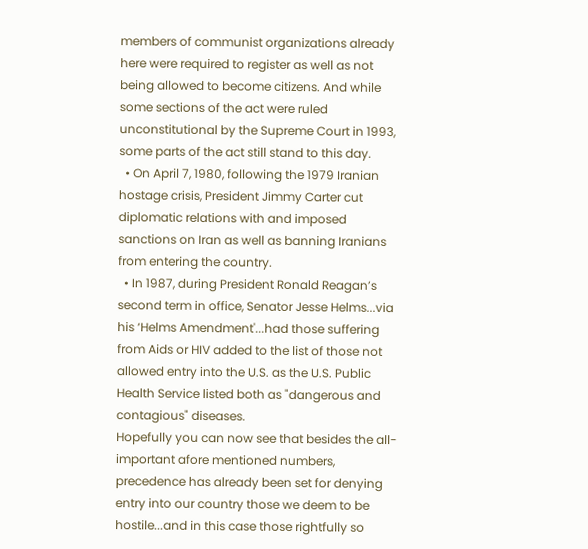members of communist organizations already here were required to register as well as not being allowed to become citizens. And while some sections of the act were ruled unconstitutional by the Supreme Court in 1993, some parts of the act still stand to this day.
  • On April 7, 1980, following the 1979 Iranian hostage crisis, President Jimmy Carter cut diplomatic relations with and imposed sanctions on Iran as well as banning Iranians from entering the country.
  • In 1987, during President Ronald Reagan’s second term in office, Senator Jesse Helms...via his ‘Helms Amendment'...had those suffering from Aids or HIV added to the list of those not allowed entry into the U.S. as the U.S. Public Health Service listed both as "dangerous and contagious" diseases.
Hopefully you can now see that besides the all-important afore mentioned numbers, precedence has already been set for denying entry into our country those we deem to be hostile...and in this case those rightfully so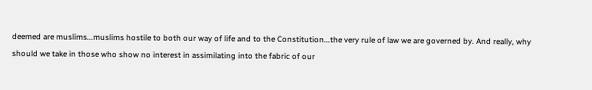deemed are muslims...muslims hostile to both our way of life and to the Constitution...the very rule of law we are governed by. And really, why should we take in those who show no interest in assimilating into the fabric of our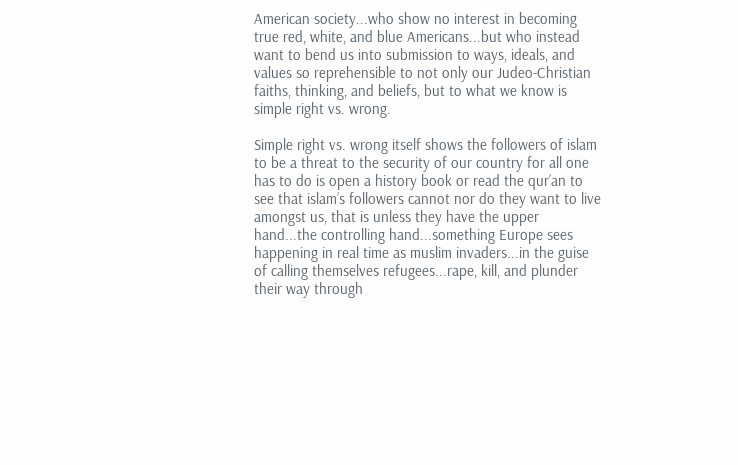American society...who show no interest in becoming true red, white, and blue Americans...but who instead want to bend us into submission to ways, ideals, and values so reprehensible to not only our Judeo-Christian faiths, thinking, and beliefs, but to what we know is simple right vs. wrong.

Simple right vs. wrong itself shows the followers of islam to be a threat to the security of our country for all one has to do is open a history book or read the qur’an to see that islam’s followers cannot nor do they want to live amongst us, that is unless they have the upper hand...the controlling hand...something Europe sees happening in real time as muslim invaders...in the guise of calling themselves refugees...rape, kill, and plunder their way through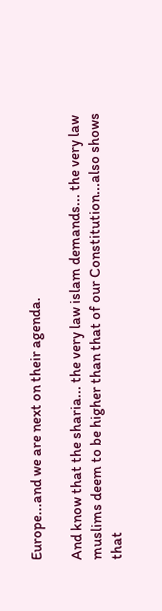Europe...and we are next on their agenda.

And know that the sharia... the very law islam demands... the very law muslims deem to be higher than that of our Constitution...also shows that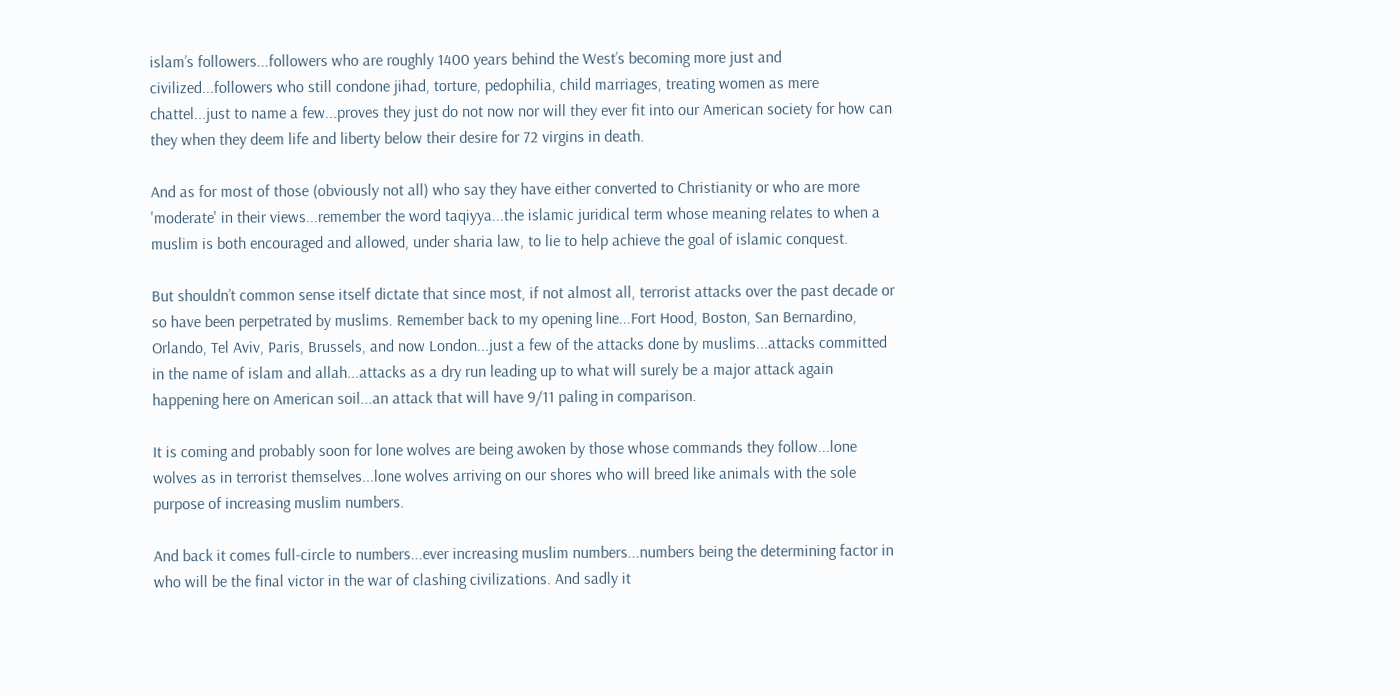islam’s followers...followers who are roughly 1400 years behind the West’s becoming more just and civilized...followers who still condone jihad, torture, pedophilia, child marriages, treating women as mere chattel...just to name a few...proves they just do not now nor will they ever fit into our American society for how can they when they deem life and liberty below their desire for 72 virgins in death.

And as for most of those (obviously not all) who say they have either converted to Christianity or who are more 'moderate' in their views...remember the word taqiyya...the islamic juridical term whose meaning relates to when a muslim is both encouraged and allowed, under sharia law, to lie to help achieve the goal of islamic conquest.

But shouldn’t common sense itself dictate that since most, if not almost all, terrorist attacks over the past decade or so have been perpetrated by muslims. Remember back to my opening line...Fort Hood, Boston, San Bernardino, Orlando, Tel Aviv, Paris, Brussels, and now London...just a few of the attacks done by muslims...attacks committed in the name of islam and allah...attacks as a dry run leading up to what will surely be a major attack again happening here on American soil...an attack that will have 9/11 paling in comparison.

It is coming and probably soon for lone wolves are being awoken by those whose commands they follow...lone wolves as in terrorist themselves...lone wolves arriving on our shores who will breed like animals with the sole purpose of increasing muslim numbers.

And back it comes full-circle to numbers...ever increasing muslim numbers...numbers being the determining factor in who will be the final victor in the war of clashing civilizations. And sadly it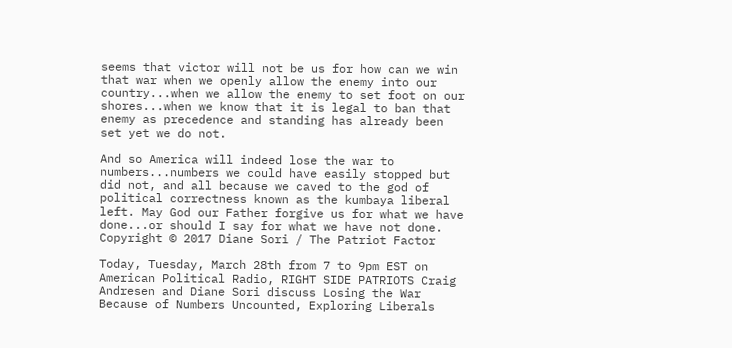seems that victor will not be us for how can we win that war when we openly allow the enemy into our country...when we allow the enemy to set foot on our shores...when we know that it is legal to ban that enemy as precedence and standing has already been set yet we do not.

And so America will indeed lose the war to numbers...numbers we could have easily stopped but did not, and all because we caved to the god of political correctness known as the kumbaya liberal left. May God our Father forgive us for what we have done...or should I say for what we have not done.
Copyright © 2017 Diane Sori / The Patriot Factor

Today, Tuesday, March 28th from 7 to 9pm EST on American Political Radio, RIGHT SIDE PATRIOTS Craig Andresen and Diane Sori discuss Losing the War Because of Numbers Uncounted, Exploring Liberals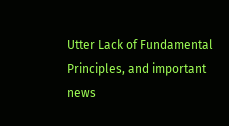Utter Lack of Fundamental Principles, and important news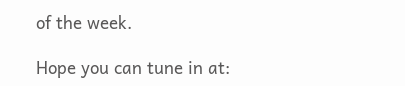of the week.

Hope you can tune in at: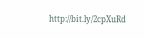http://bit.ly/2cpXuRd